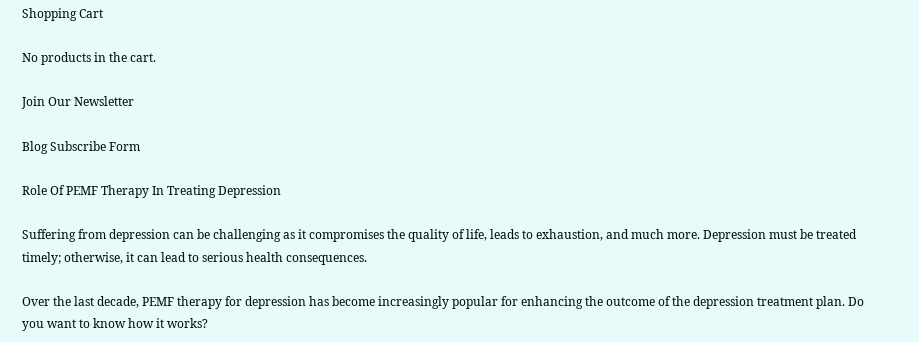Shopping Cart

No products in the cart.

Join Our Newsletter

Blog Subscribe Form

Role Of PEMF Therapy In Treating Depression

Suffering from depression can be challenging as it compromises the quality of life, leads to exhaustion, and much more. Depression must be treated timely; otherwise, it can lead to serious health consequences.

Over the last decade, PEMF therapy for depression has become increasingly popular for enhancing the outcome of the depression treatment plan. Do you want to know how it works?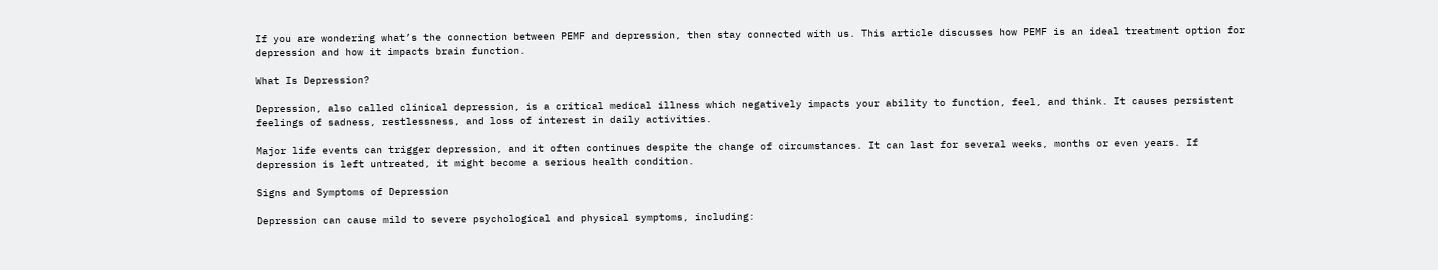If you are wondering what’s the connection between PEMF and depression, then stay connected with us. This article discusses how PEMF is an ideal treatment option for depression and how it impacts brain function.

What Is Depression?

Depression, also called clinical depression, is a critical medical illness which negatively impacts your ability to function, feel, and think. It causes persistent feelings of sadness, restlessness, and loss of interest in daily activities.

Major life events can trigger depression, and it often continues despite the change of circumstances. It can last for several weeks, months or even years. If depression is left untreated, it might become a serious health condition.

Signs and Symptoms of Depression

Depression can cause mild to severe psychological and physical symptoms, including: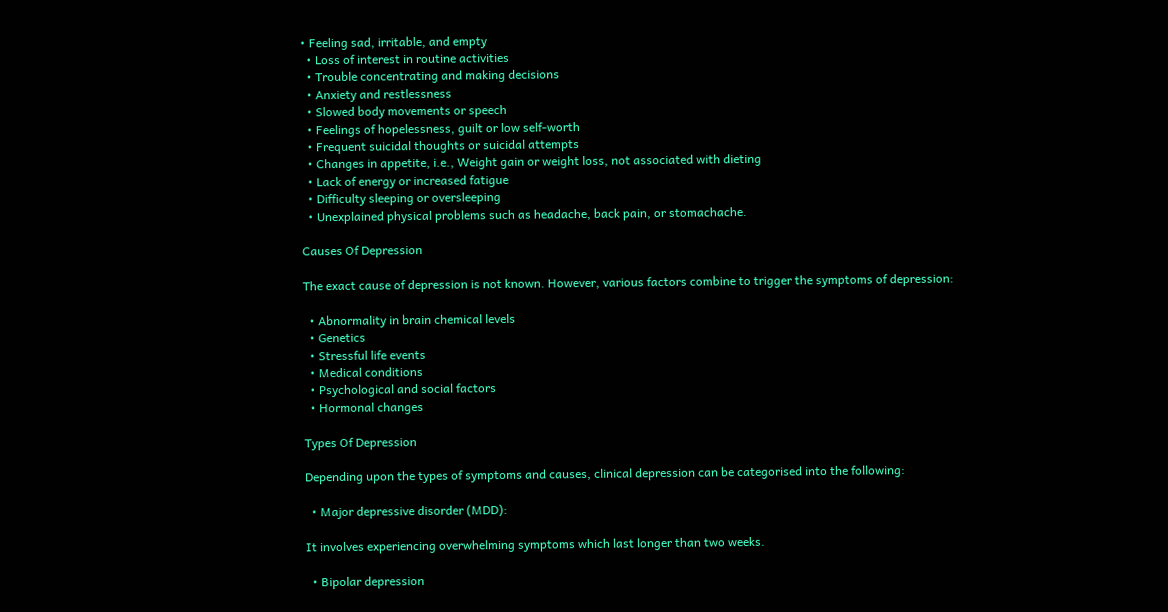• Feeling sad, irritable, and empty
  • Loss of interest in routine activities
  • Trouble concentrating and making decisions
  • Anxiety and restlessness
  • Slowed body movements or speech
  • Feelings of hopelessness, guilt or low self-worth
  • Frequent suicidal thoughts or suicidal attempts
  • Changes in appetite, i.e., Weight gain or weight loss, not associated with dieting
  • Lack of energy or increased fatigue
  • Difficulty sleeping or oversleeping
  • Unexplained physical problems such as headache, back pain, or stomachache.

Causes Of Depression

The exact cause of depression is not known. However, various factors combine to trigger the symptoms of depression:

  • Abnormality in brain chemical levels
  • Genetics
  • Stressful life events
  • Medical conditions
  • Psychological and social factors
  • Hormonal changes

Types Of Depression

Depending upon the types of symptoms and causes, clinical depression can be categorised into the following:

  • Major depressive disorder (MDD):

It involves experiencing overwhelming symptoms which last longer than two weeks.

  • Bipolar depression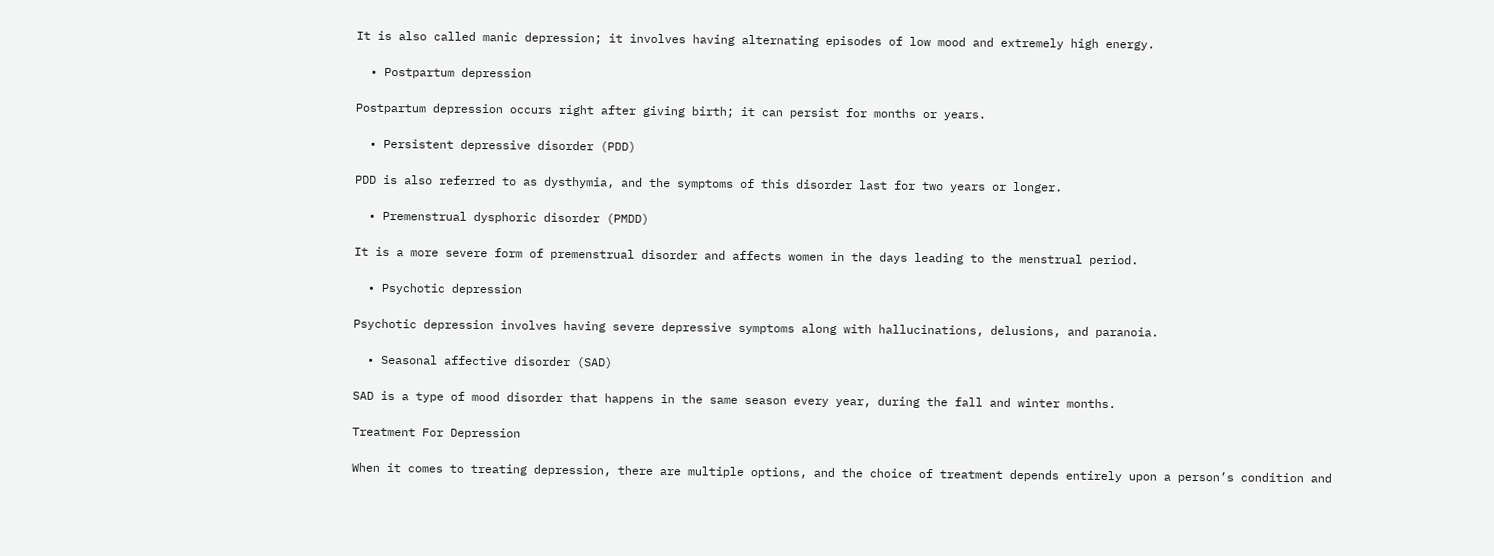It is also called manic depression; it involves having alternating episodes of low mood and extremely high energy.

  • Postpartum depression

Postpartum depression occurs right after giving birth; it can persist for months or years.

  • Persistent depressive disorder (PDD)

PDD is also referred to as dysthymia, and the symptoms of this disorder last for two years or longer.

  • Premenstrual dysphoric disorder (PMDD)

It is a more severe form of premenstrual disorder and affects women in the days leading to the menstrual period.

  • Psychotic depression

Psychotic depression involves having severe depressive symptoms along with hallucinations, delusions, and paranoia.

  • Seasonal affective disorder (SAD)

SAD is a type of mood disorder that happens in the same season every year, during the fall and winter months.

Treatment For Depression

When it comes to treating depression, there are multiple options, and the choice of treatment depends entirely upon a person’s condition and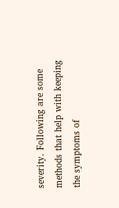severity. Following are some methods that help with keeping the symptoms of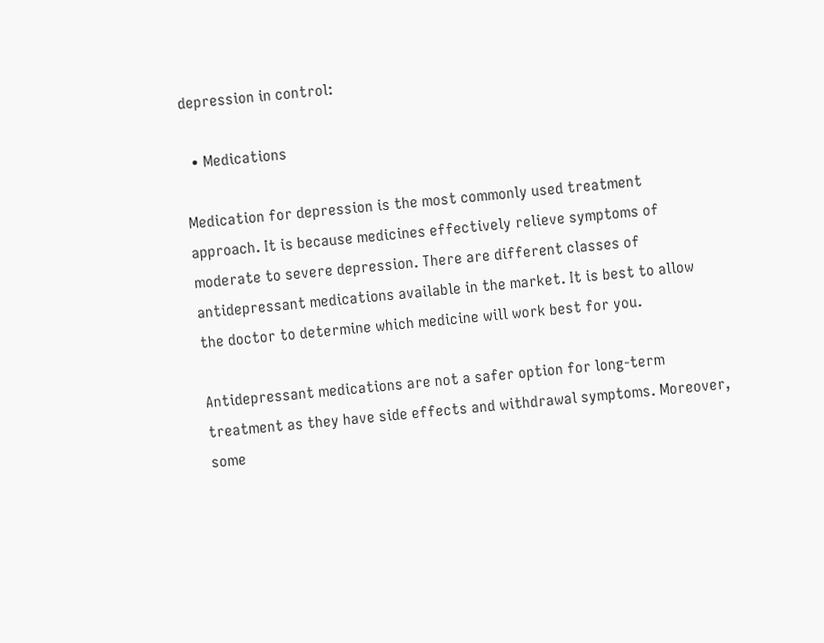depression in control:

  • Medications

Medication for depression is the most commonly used treatment approach. It is because medicines effectively relieve symptoms of moderate to severe depression. There are different classes of antidepressant medications available in the market. It is best to allow the doctor to determine which medicine will work best for you.

Antidepressant medications are not a safer option for long-term treatment as they have side effects and withdrawal symptoms. Moreover, some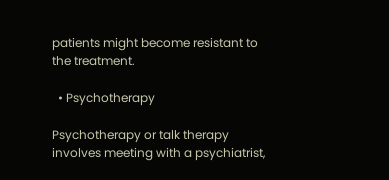patients might become resistant to the treatment.

  • Psychotherapy

Psychotherapy or talk therapy involves meeting with a psychiatrist,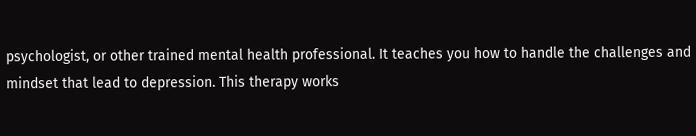psychologist, or other trained mental health professional. It teaches you how to handle the challenges and mindset that lead to depression. This therapy works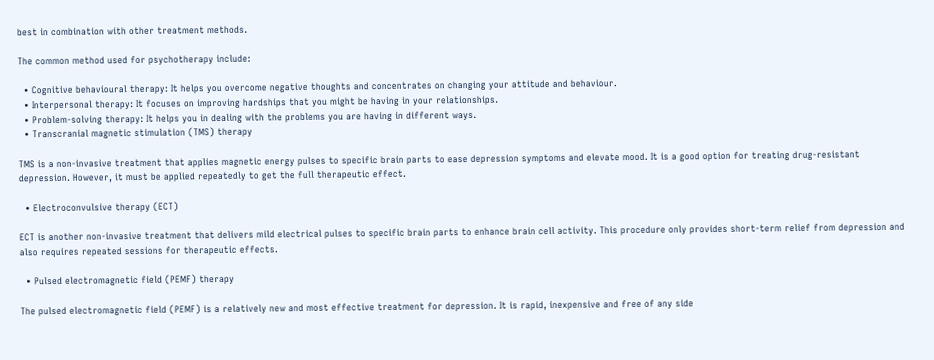best in combination with other treatment methods.

The common method used for psychotherapy include:

  • Cognitive behavioural therapy: It helps you overcome negative thoughts and concentrates on changing your attitude and behaviour.
  • Interpersonal therapy: It focuses on improving hardships that you might be having in your relationships.
  • Problem-solving therapy: It helps you in dealing with the problems you are having in different ways.
  • Transcranial magnetic stimulation (TMS) therapy

TMS is a non-invasive treatment that applies magnetic energy pulses to specific brain parts to ease depression symptoms and elevate mood. It is a good option for treating drug-resistant depression. However, it must be applied repeatedly to get the full therapeutic effect.

  • Electroconvulsive therapy (ECT)

ECT is another non-invasive treatment that delivers mild electrical pulses to specific brain parts to enhance brain cell activity. This procedure only provides short-term relief from depression and also requires repeated sessions for therapeutic effects.

  • Pulsed electromagnetic field (PEMF) therapy

The pulsed electromagnetic field (PEMF) is a relatively new and most effective treatment for depression. It is rapid, inexpensive and free of any side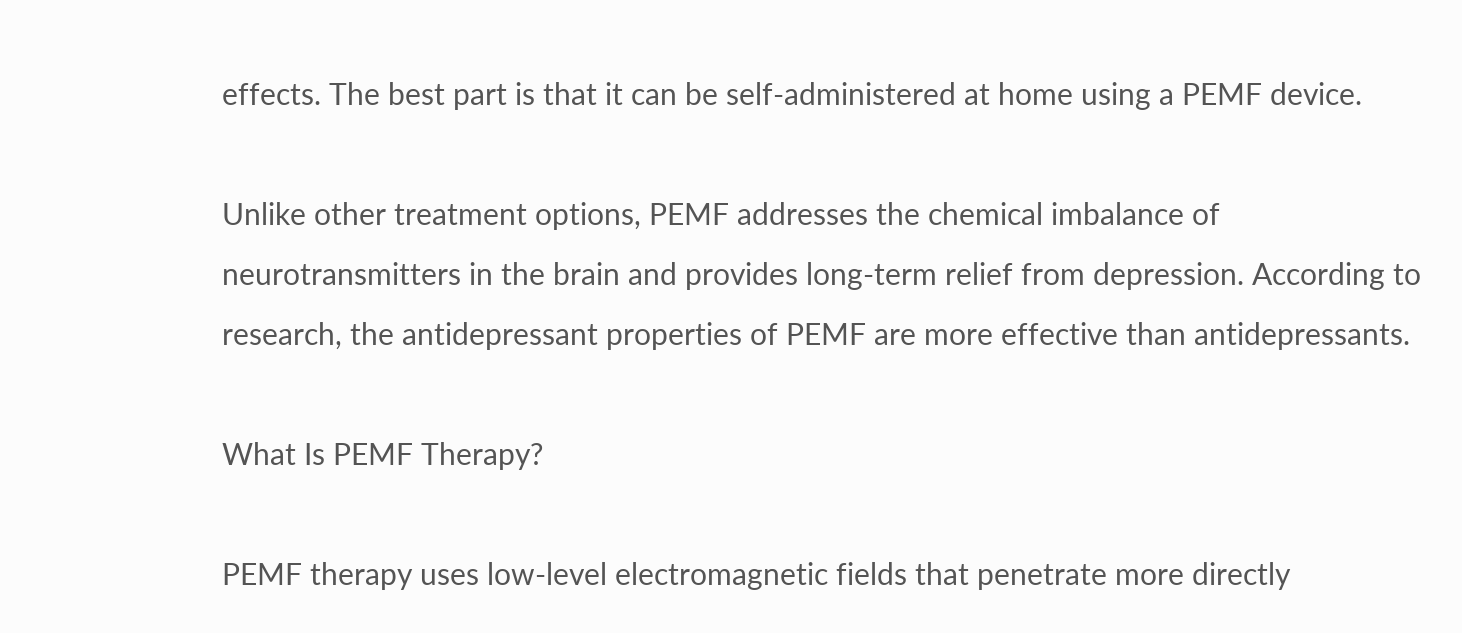effects. The best part is that it can be self-administered at home using a PEMF device.

Unlike other treatment options, PEMF addresses the chemical imbalance of neurotransmitters in the brain and provides long-term relief from depression. According to research, the antidepressant properties of PEMF are more effective than antidepressants.

What Is PEMF Therapy?

PEMF therapy uses low-level electromagnetic fields that penetrate more directly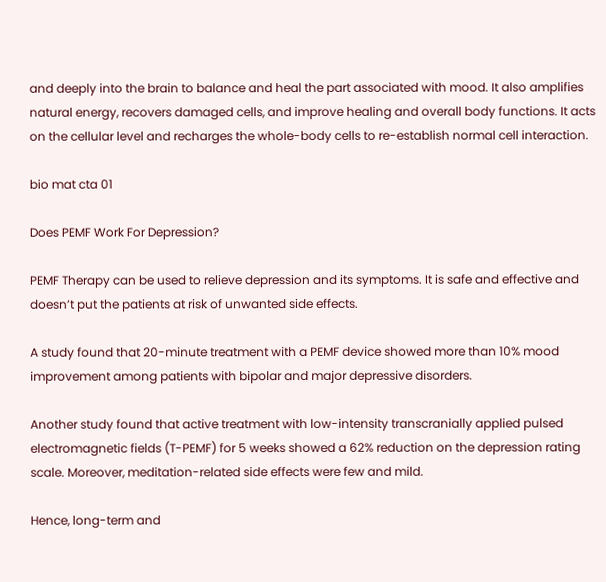and deeply into the brain to balance and heal the part associated with mood. It also amplifies natural energy, recovers damaged cells, and improve healing and overall body functions. It acts on the cellular level and recharges the whole-body cells to re-establish normal cell interaction.

bio mat cta 01

Does PEMF Work For Depression?

PEMF Therapy can be used to relieve depression and its symptoms. It is safe and effective and doesn’t put the patients at risk of unwanted side effects.

A study found that 20-minute treatment with a PEMF device showed more than 10% mood improvement among patients with bipolar and major depressive disorders.

Another study found that active treatment with low-intensity transcranially applied pulsed electromagnetic fields (T-PEMF) for 5 weeks showed a 62% reduction on the depression rating scale. Moreover, meditation-related side effects were few and mild.

Hence, long-term and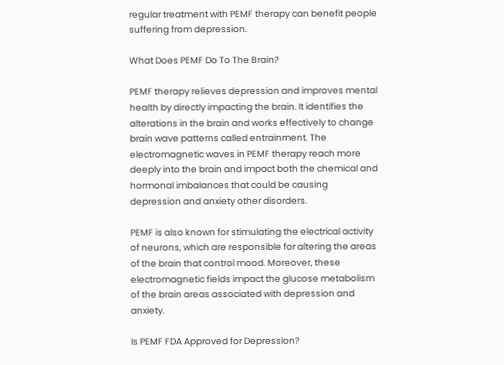regular treatment with PEMF therapy can benefit people suffering from depression.

What Does PEMF Do To The Brain?

PEMF therapy relieves depression and improves mental health by directly impacting the brain. It identifies the alterations in the brain and works effectively to change brain wave patterns called entrainment. The electromagnetic waves in PEMF therapy reach more deeply into the brain and impact both the chemical and hormonal imbalances that could be causing depression and anxiety other disorders.

PEMF is also known for stimulating the electrical activity of neurons, which are responsible for altering the areas of the brain that control mood. Moreover, these electromagnetic fields impact the glucose metabolism of the brain areas associated with depression and anxiety.

Is PEMF FDA Approved for Depression?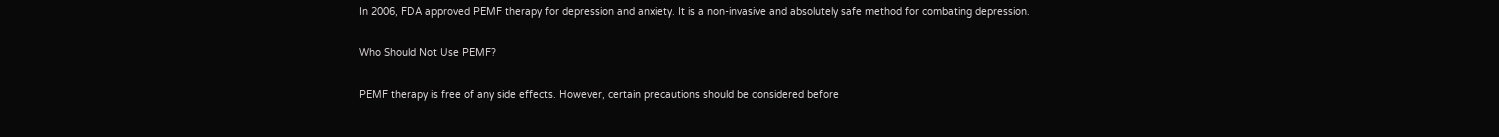In 2006, FDA approved PEMF therapy for depression and anxiety. It is a non-invasive and absolutely safe method for combating depression.

Who Should Not Use PEMF?

PEMF therapy is free of any side effects. However, certain precautions should be considered before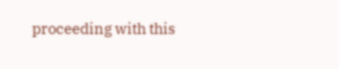proceeding with this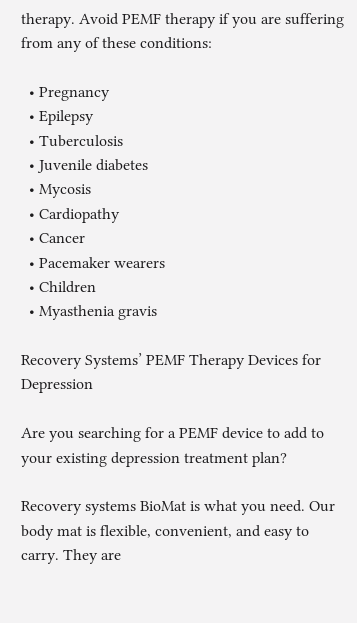therapy. Avoid PEMF therapy if you are suffering from any of these conditions:

  • Pregnancy
  • Epilepsy
  • Tuberculosis
  • Juvenile diabetes
  • Mycosis
  • Cardiopathy
  • Cancer
  • Pacemaker wearers
  • Children
  • Myasthenia gravis

Recovery Systems’ PEMF Therapy Devices for Depression

Are you searching for a PEMF device to add to your existing depression treatment plan?

Recovery systems BioMat is what you need. Our body mat is flexible, convenient, and easy to carry. They are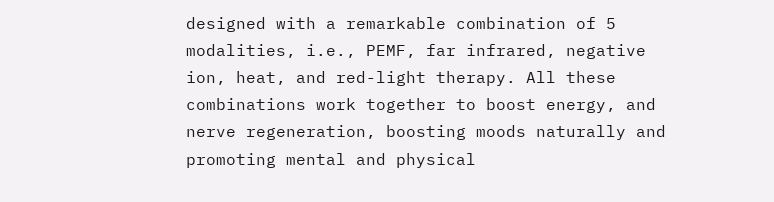designed with a remarkable combination of 5 modalities, i.e., PEMF, far infrared, negative ion, heat, and red-light therapy. All these combinations work together to boost energy, and nerve regeneration, boosting moods naturally and promoting mental and physical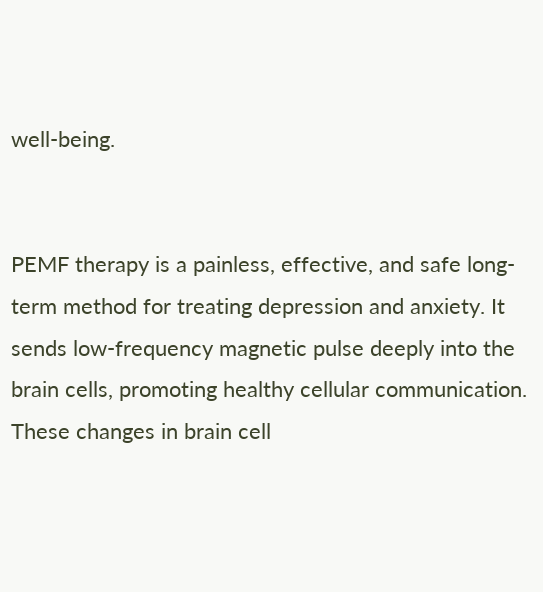well-being.


PEMF therapy is a painless, effective, and safe long-term method for treating depression and anxiety. It sends low-frequency magnetic pulse deeply into the brain cells, promoting healthy cellular communication. These changes in brain cell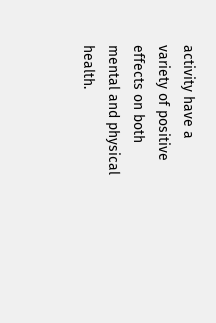activity have a variety of positive effects on both mental and physical health.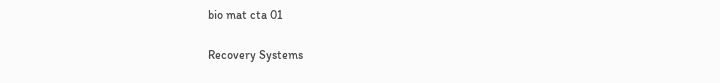bio mat cta 01

Recovery Systems